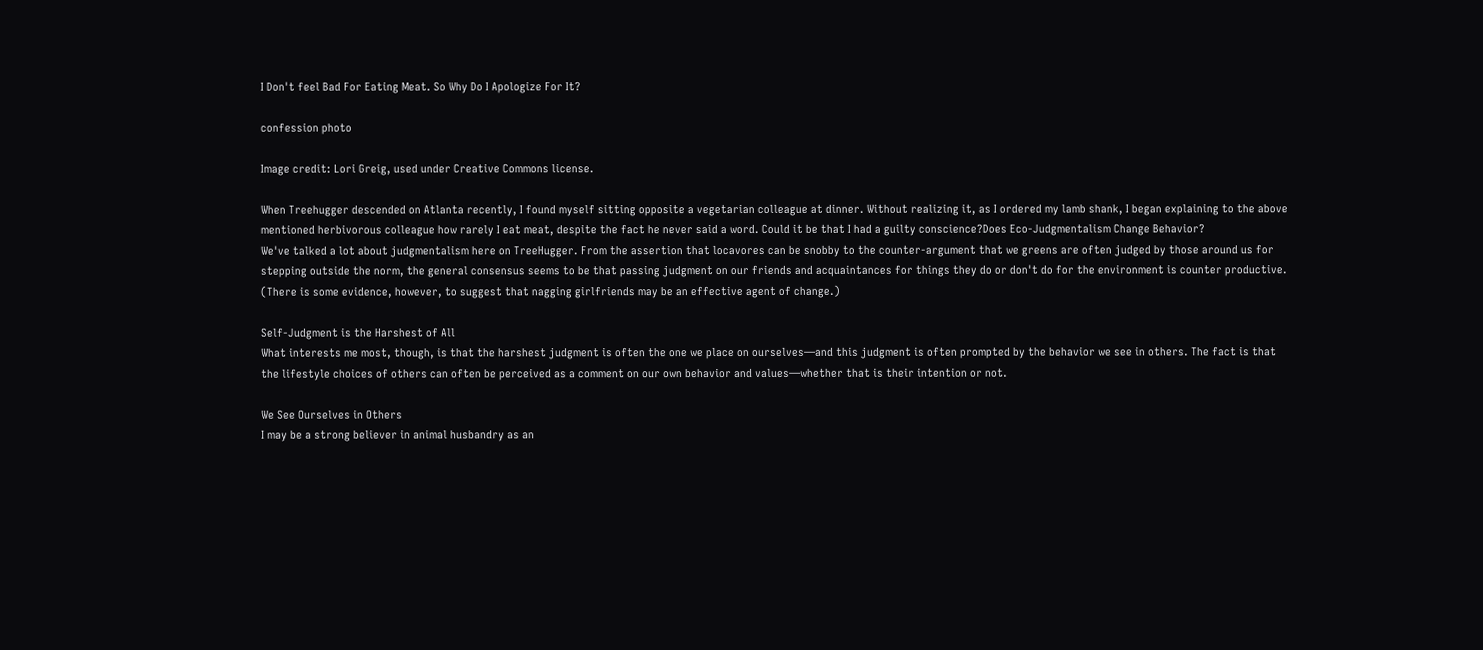I Don't feel Bad For Eating Meat. So Why Do I Apologize For It?

confession photo

Image credit: Lori Greig, used under Creative Commons license.

When Treehugger descended on Atlanta recently, I found myself sitting opposite a vegetarian colleague at dinner. Without realizing it, as I ordered my lamb shank, I began explaining to the above mentioned herbivorous colleague how rarely I eat meat, despite the fact he never said a word. Could it be that I had a guilty conscience?Does Eco-Judgmentalism Change Behavior?
We've talked a lot about judgmentalism here on TreeHugger. From the assertion that locavores can be snobby to the counter-argument that we greens are often judged by those around us for stepping outside the norm, the general consensus seems to be that passing judgment on our friends and acquaintances for things they do or don't do for the environment is counter productive. (There is some evidence, however, to suggest that nagging girlfriends may be an effective agent of change.)

Self-Judgment is the Harshest of All
What interests me most, though, is that the harshest judgment is often the one we place on ourselves—and this judgment is often prompted by the behavior we see in others. The fact is that the lifestyle choices of others can often be perceived as a comment on our own behavior and values—whether that is their intention or not.

We See Ourselves in Others
I may be a strong believer in animal husbandry as an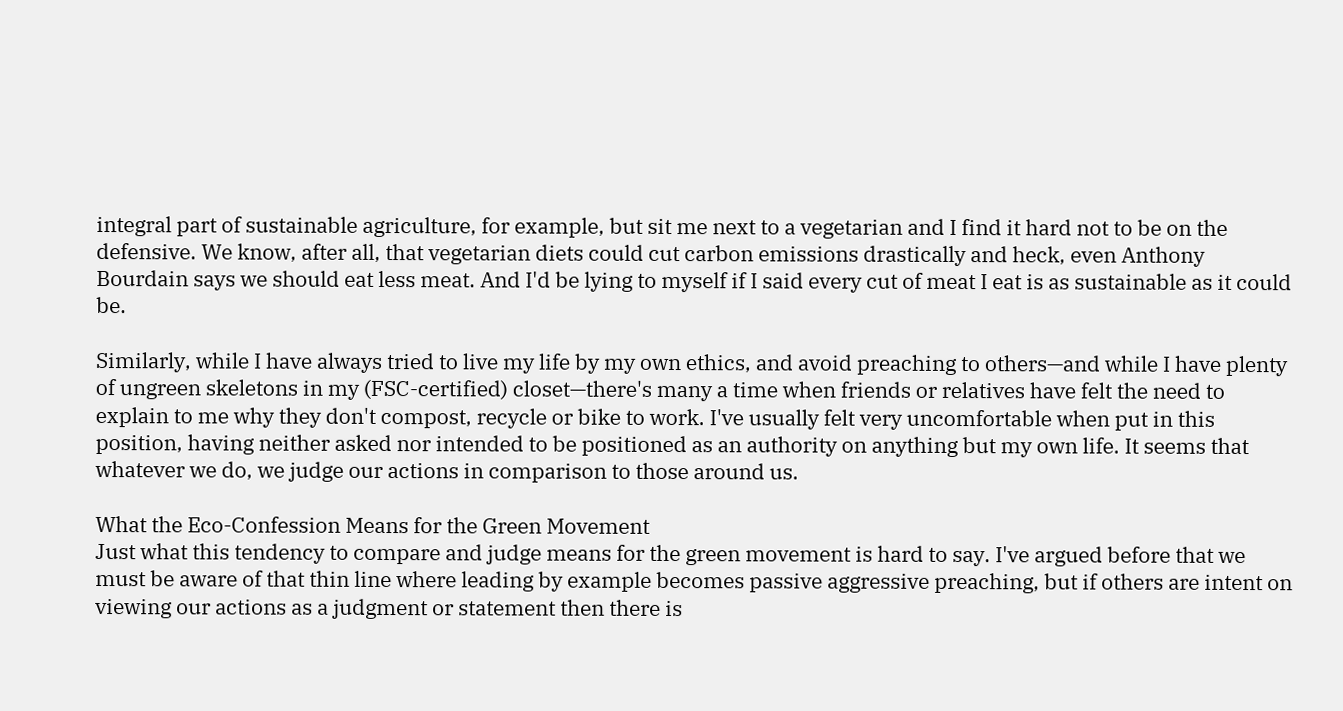integral part of sustainable agriculture, for example, but sit me next to a vegetarian and I find it hard not to be on the defensive. We know, after all, that vegetarian diets could cut carbon emissions drastically and heck, even Anthony Bourdain says we should eat less meat. And I'd be lying to myself if I said every cut of meat I eat is as sustainable as it could be.

Similarly, while I have always tried to live my life by my own ethics, and avoid preaching to others—and while I have plenty of ungreen skeletons in my (FSC-certified) closet—there's many a time when friends or relatives have felt the need to explain to me why they don't compost, recycle or bike to work. I've usually felt very uncomfortable when put in this position, having neither asked nor intended to be positioned as an authority on anything but my own life. It seems that whatever we do, we judge our actions in comparison to those around us.

What the Eco-Confession Means for the Green Movement
Just what this tendency to compare and judge means for the green movement is hard to say. I've argued before that we must be aware of that thin line where leading by example becomes passive aggressive preaching, but if others are intent on viewing our actions as a judgment or statement then there is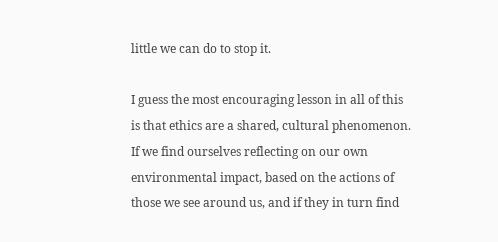little we can do to stop it.

I guess the most encouraging lesson in all of this is that ethics are a shared, cultural phenomenon. If we find ourselves reflecting on our own environmental impact, based on the actions of those we see around us, and if they in turn find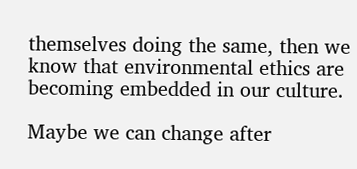themselves doing the same, then we know that environmental ethics are becoming embedded in our culture.

Maybe we can change after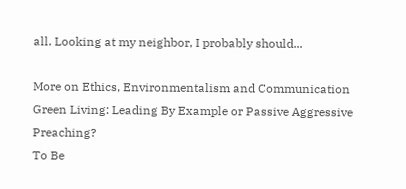all. Looking at my neighbor, I probably should...

More on Ethics, Environmentalism and Communication
Green Living: Leading By Example or Passive Aggressive Preaching?
To Be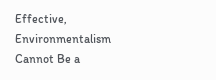Effective, Environmentalism Cannot Be a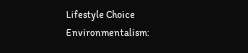Lifestyle Choice
Environmentalism: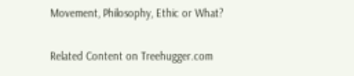Movement, Philosophy, Ethic or What?

Related Content on Treehugger.com